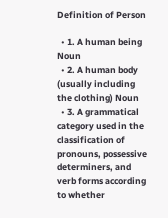Definition of Person

  • 1. A human being Noun
  • 2. A human body (usually including the clothing) Noun
  • 3. A grammatical category used in the classification of pronouns, possessive determiners, and verb forms according to whether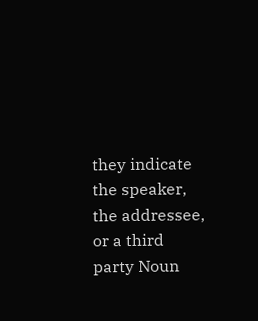they indicate the speaker, the addressee, or a third party Noun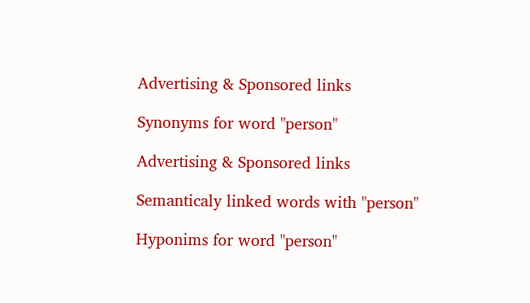Advertising & Sponsored links

Synonyms for word "person"

Advertising & Sponsored links

Semanticaly linked words with "person"

Hyponims for word "person"